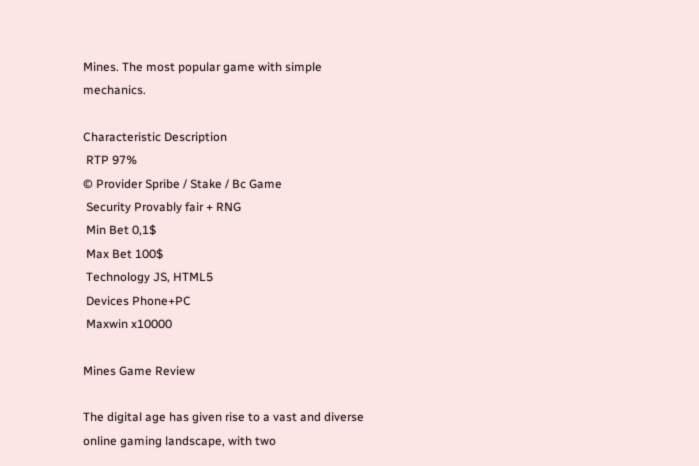Mines. The most popular game with simple mechanics.

Characteristic Description
 RTP 97%
© Provider Spribe / Stake / Bc Game
 Security Provably fair + RNG
 Min Bet 0,1$
 Max Bet 100$
 Technology JS, HTML5
 Devices Phone+PC
 Maxwin x10000

Mines Game Review

The digital age has given rise to a vast and diverse online gaming landscape, with two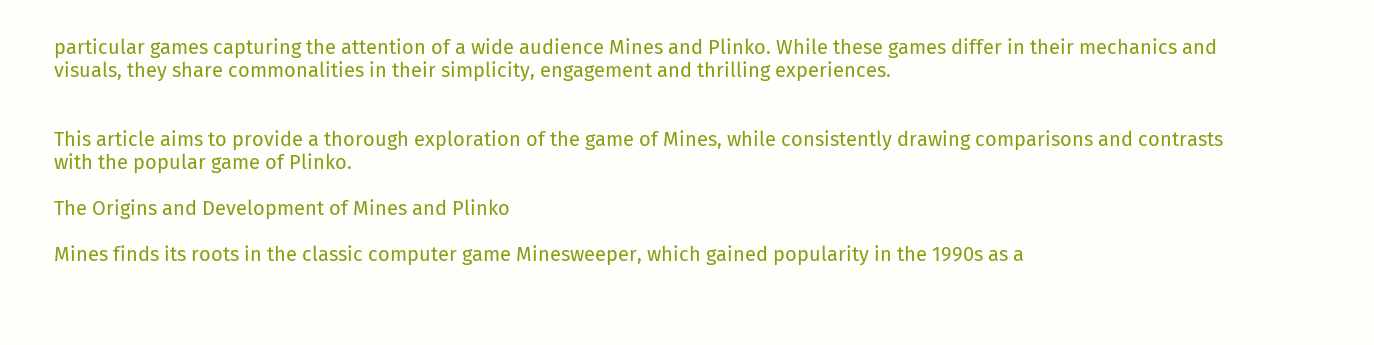particular games capturing the attention of a wide audience Mines and Plinko. While these games differ in their mechanics and visuals, they share commonalities in their simplicity, engagement and thrilling experiences.


This article aims to provide a thorough exploration of the game of Mines, while consistently drawing comparisons and contrasts with the popular game of Plinko.

The Origins and Development of Mines and Plinko

Mines finds its roots in the classic computer game Minesweeper, which gained popularity in the 1990s as a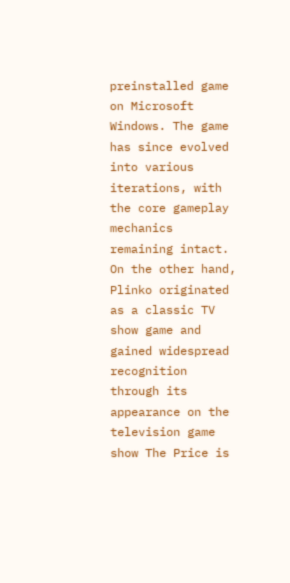preinstalled game on Microsoft Windows. The game has since evolved into various iterations, with the core gameplay mechanics remaining intact.
On the other hand, Plinko originated as a classic TV show game and gained widespread recognition through its appearance on the television game show The Price is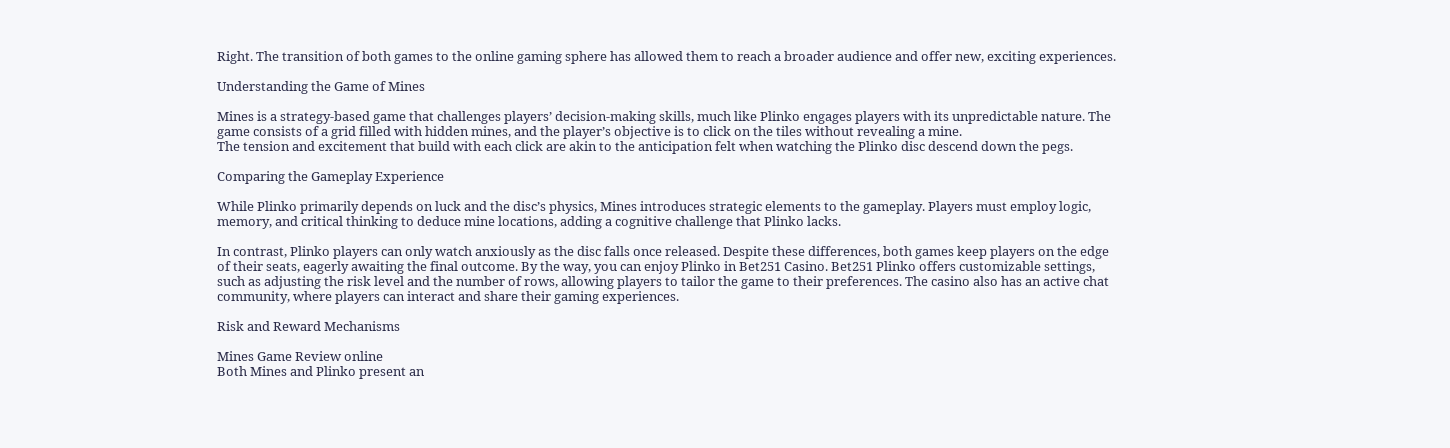Right. The transition of both games to the online gaming sphere has allowed them to reach a broader audience and offer new, exciting experiences.

Understanding the Game of Mines

Mines is a strategy-based game that challenges players’ decision-making skills, much like Plinko engages players with its unpredictable nature. The game consists of a grid filled with hidden mines, and the player’s objective is to click on the tiles without revealing a mine.
The tension and excitement that build with each click are akin to the anticipation felt when watching the Plinko disc descend down the pegs.

Comparing the Gameplay Experience

While Plinko primarily depends on luck and the disc’s physics, Mines introduces strategic elements to the gameplay. Players must employ logic, memory, and critical thinking to deduce mine locations, adding a cognitive challenge that Plinko lacks.

In contrast, Plinko players can only watch anxiously as the disc falls once released. Despite these differences, both games keep players on the edge of their seats, eagerly awaiting the final outcome. By the way, you can enjoy Plinko in Bet251 Casino. Bet251 Plinko offers customizable settings, such as adjusting the risk level and the number of rows, allowing players to tailor the game to their preferences. The casino also has an active chat community, where players can interact and share their gaming experiences.

Risk and Reward Mechanisms

Mines Game Review online
Both Mines and Plinko present an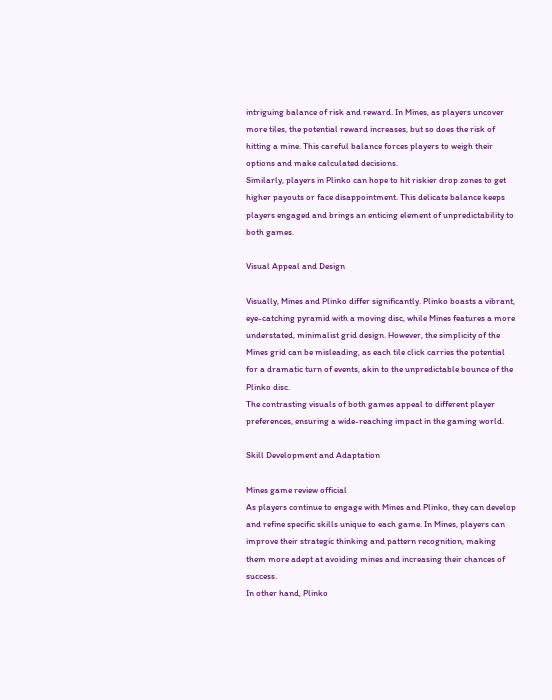intriguing balance of risk and reward. In Mines, as players uncover more tiles, the potential reward increases, but so does the risk of hitting a mine. This careful balance forces players to weigh their options and make calculated decisions.
Similarly, players in Plinko can hope to hit riskier drop zones to get higher payouts or face disappointment. This delicate balance keeps players engaged and brings an enticing element of unpredictability to both games.

Visual Appeal and Design

Visually, Mines and Plinko differ significantly. Plinko boasts a vibrant, eye-catching pyramid with a moving disc, while Mines features a more understated, minimalist grid design. However, the simplicity of the Mines grid can be misleading, as each tile click carries the potential for a dramatic turn of events, akin to the unpredictable bounce of the Plinko disc.
The contrasting visuals of both games appeal to different player preferences, ensuring a wide-reaching impact in the gaming world.

Skill Development and Adaptation

Mines game review official
As players continue to engage with Mines and Plinko, they can develop and refine specific skills unique to each game. In Mines, players can improve their strategic thinking and pattern recognition, making them more adept at avoiding mines and increasing their chances of success.
In other hand, Plinko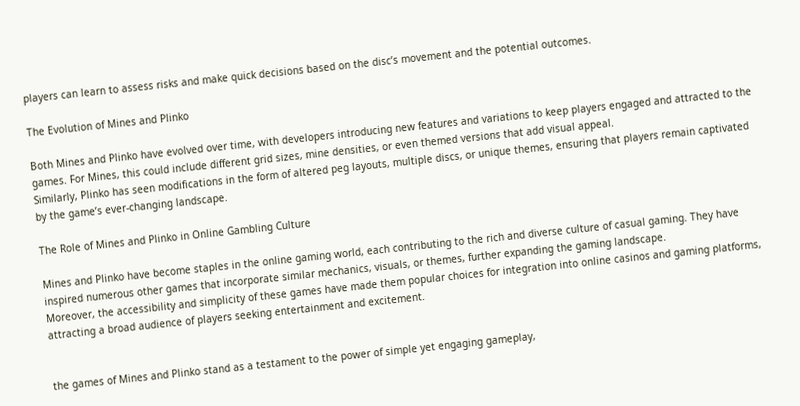players can learn to assess risks and make quick decisions based on the disc’s movement and the potential outcomes.

The Evolution of Mines and Plinko

Both Mines and Plinko have evolved over time, with developers introducing new features and variations to keep players engaged and attracted to the games. For Mines, this could include different grid sizes, mine densities, or even themed versions that add visual appeal.
Similarly, Plinko has seen modifications in the form of altered peg layouts, multiple discs, or unique themes, ensuring that players remain captivated by the game’s ever-changing landscape.

The Role of Mines and Plinko in Online Gambling Culture

Mines and Plinko have become staples in the online gaming world, each contributing to the rich and diverse culture of casual gaming. They have inspired numerous other games that incorporate similar mechanics, visuals, or themes, further expanding the gaming landscape.
Moreover, the accessibility and simplicity of these games have made them popular choices for integration into online casinos and gaming platforms, attracting a broad audience of players seeking entertainment and excitement.


the games of Mines and Plinko stand as a testament to the power of simple yet engaging gameplay,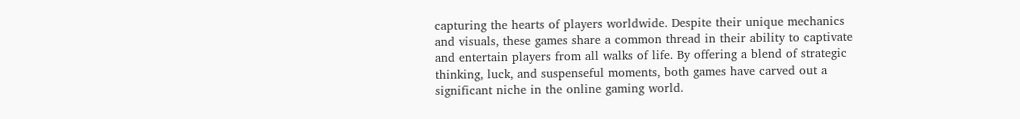capturing the hearts of players worldwide. Despite their unique mechanics and visuals, these games share a common thread in their ability to captivate and entertain players from all walks of life. By offering a blend of strategic thinking, luck, and suspenseful moments, both games have carved out a significant niche in the online gaming world.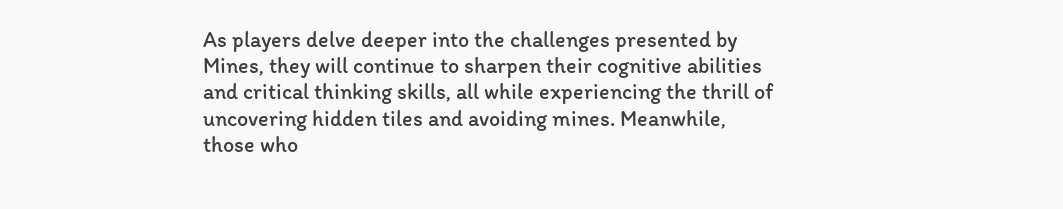As players delve deeper into the challenges presented by Mines, they will continue to sharpen their cognitive abilities and critical thinking skills, all while experiencing the thrill of uncovering hidden tiles and avoiding mines. Meanwhile, those who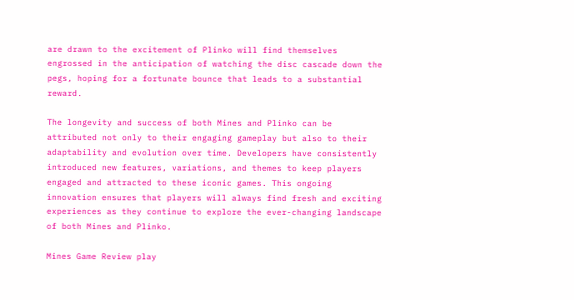are drawn to the excitement of Plinko will find themselves engrossed in the anticipation of watching the disc cascade down the pegs, hoping for a fortunate bounce that leads to a substantial reward.

The longevity and success of both Mines and Plinko can be attributed not only to their engaging gameplay but also to their adaptability and evolution over time. Developers have consistently introduced new features, variations, and themes to keep players engaged and attracted to these iconic games. This ongoing innovation ensures that players will always find fresh and exciting experiences as they continue to explore the ever-changing landscape of both Mines and Plinko.

Mines Game Review play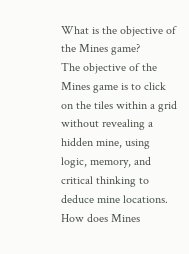What is the objective of the Mines game?
The objective of the Mines game is to click on the tiles within a grid without revealing a hidden mine, using logic, memory, and critical thinking to deduce mine locations.
How does Mines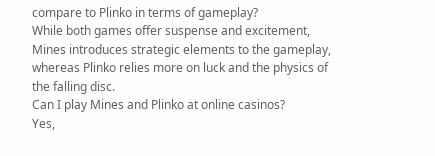compare to Plinko in terms of gameplay?
While both games offer suspense and excitement, Mines introduces strategic elements to the gameplay, whereas Plinko relies more on luck and the physics of the falling disc.
Can I play Mines and Plinko at online casinos?
Yes,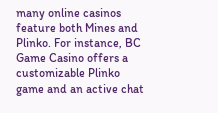many online casinos feature both Mines and Plinko. For instance, BC Game Casino offers a customizable Plinko game and an active chat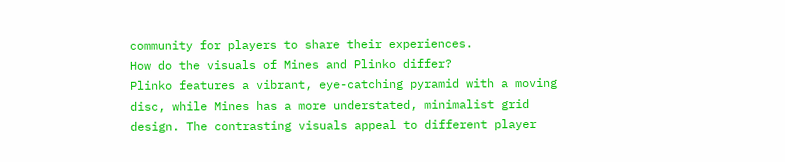community for players to share their experiences.
How do the visuals of Mines and Plinko differ?
Plinko features a vibrant, eye-catching pyramid with a moving disc, while Mines has a more understated, minimalist grid design. The contrasting visuals appeal to different player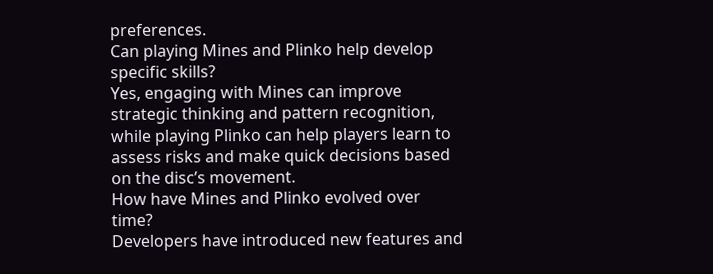preferences.
Can playing Mines and Plinko help develop specific skills?
Yes, engaging with Mines can improve strategic thinking and pattern recognition, while playing Plinko can help players learn to assess risks and make quick decisions based on the disc’s movement.
How have Mines and Plinko evolved over time?
Developers have introduced new features and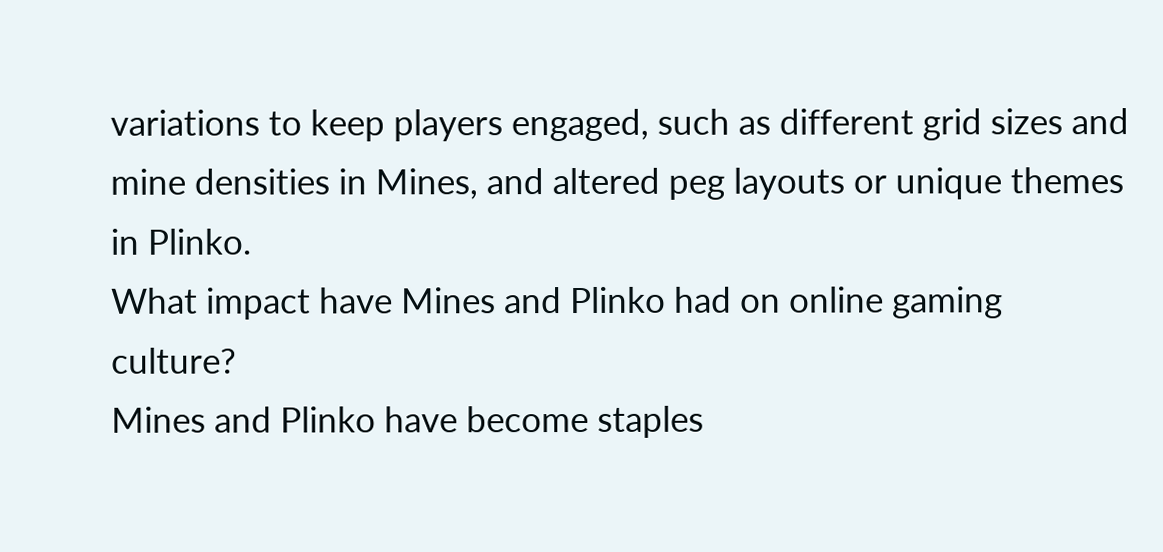variations to keep players engaged, such as different grid sizes and mine densities in Mines, and altered peg layouts or unique themes in Plinko.
What impact have Mines and Plinko had on online gaming culture?
Mines and Plinko have become staples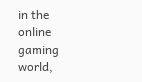in the online gaming world,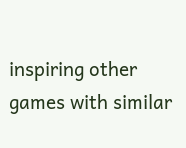inspiring other games with similar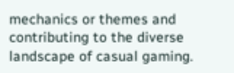mechanics or themes and contributing to the diverse landscape of casual gaming.